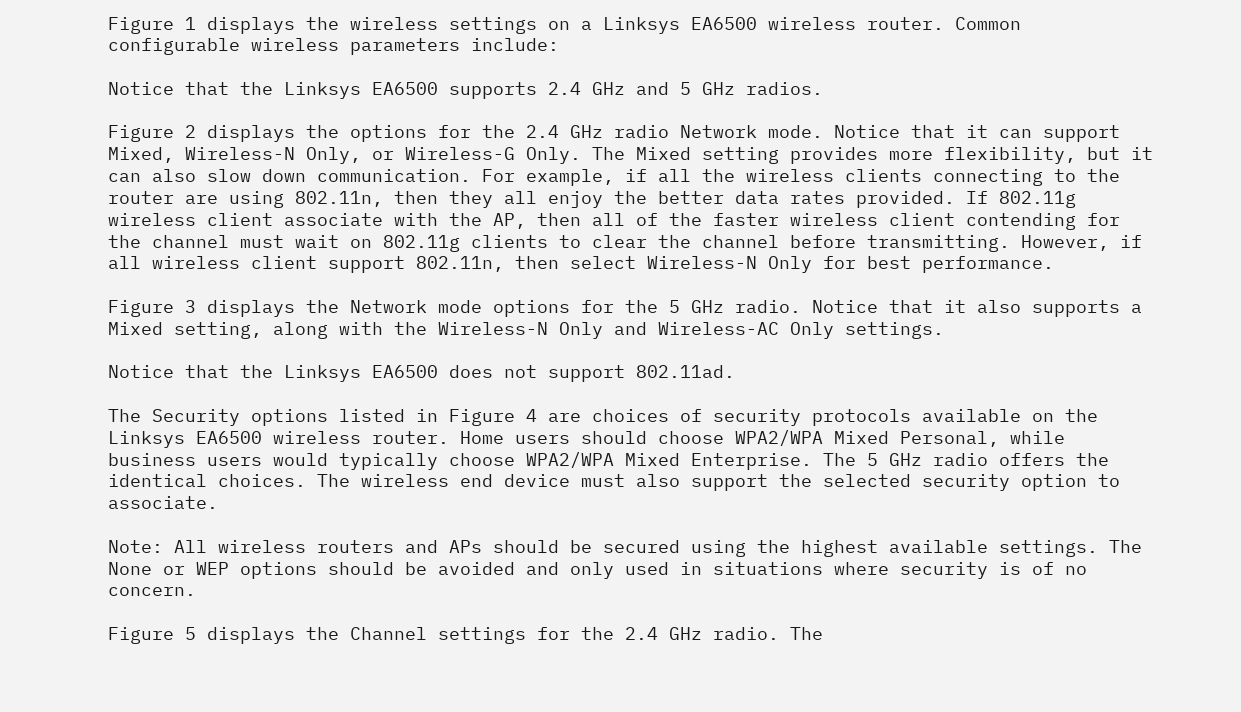Figure 1 displays the wireless settings on a Linksys EA6500 wireless router. Common configurable wireless parameters include:

Notice that the Linksys EA6500 supports 2.4 GHz and 5 GHz radios.

Figure 2 displays the options for the 2.4 GHz radio Network mode. Notice that it can support Mixed, Wireless-N Only, or Wireless-G Only. The Mixed setting provides more flexibility, but it can also slow down communication. For example, if all the wireless clients connecting to the router are using 802.11n, then they all enjoy the better data rates provided. If 802.11g wireless client associate with the AP, then all of the faster wireless client contending for the channel must wait on 802.11g clients to clear the channel before transmitting. However, if all wireless client support 802.11n, then select Wireless-N Only for best performance.

Figure 3 displays the Network mode options for the 5 GHz radio. Notice that it also supports a Mixed setting, along with the Wireless-N Only and Wireless-AC Only settings.

Notice that the Linksys EA6500 does not support 802.11ad.

The Security options listed in Figure 4 are choices of security protocols available on the Linksys EA6500 wireless router. Home users should choose WPA2/WPA Mixed Personal, while business users would typically choose WPA2/WPA Mixed Enterprise. The 5 GHz radio offers the identical choices. The wireless end device must also support the selected security option to associate.

Note: All wireless routers and APs should be secured using the highest available settings. The None or WEP options should be avoided and only used in situations where security is of no concern.

Figure 5 displays the Channel settings for the 2.4 GHz radio. The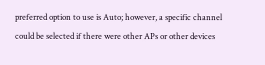preferred option to use is Auto; however, a specific channel could be selected if there were other APs or other devices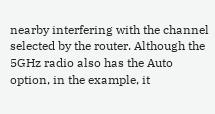nearby interfering with the channel selected by the router. Although the 5GHz radio also has the Auto option, in the example, it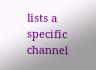lists a specific channel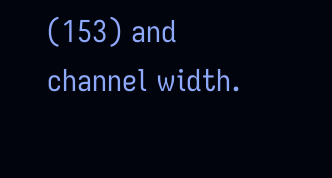(153) and channel width.